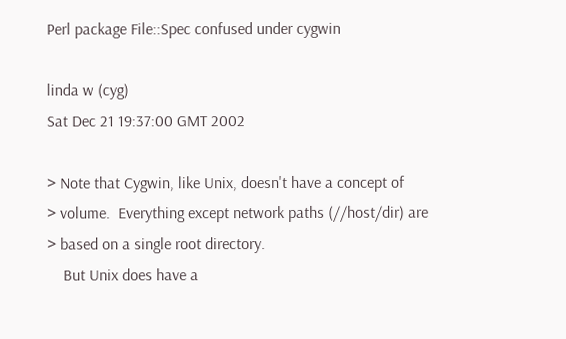Perl package File::Spec confused under cygwin

linda w (cyg)
Sat Dec 21 19:37:00 GMT 2002

> Note that Cygwin, like Unix, doesn't have a concept of
> volume.  Everything except network paths (//host/dir) are
> based on a single root directory.
    But Unix does have a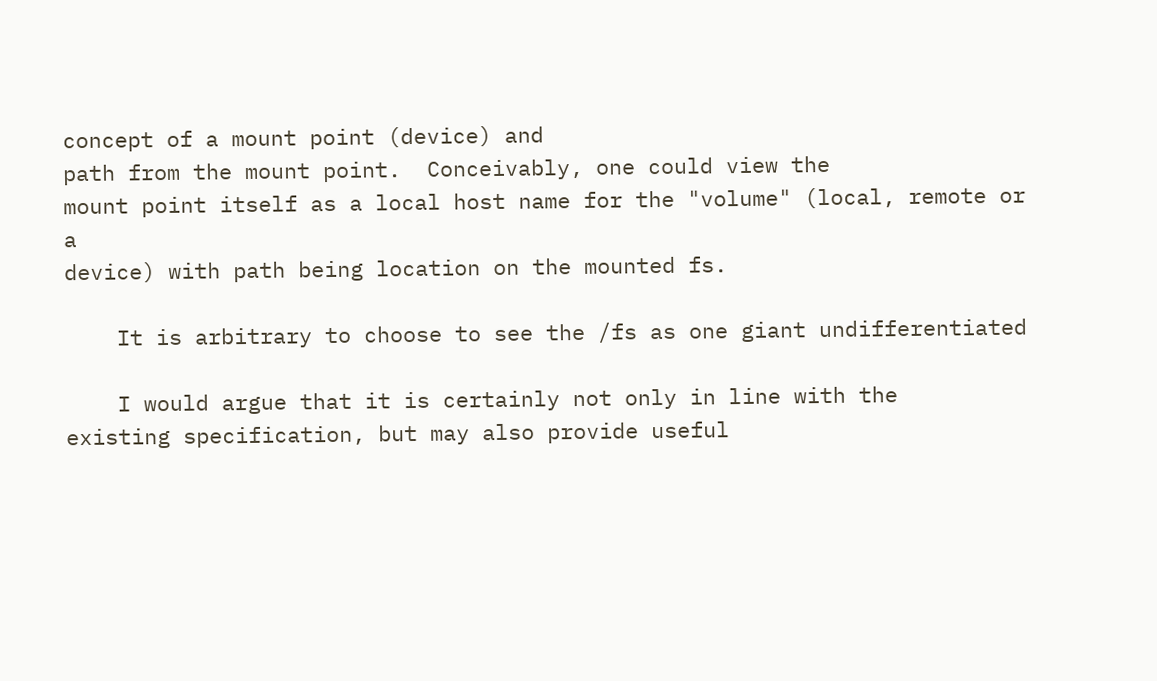concept of a mount point (device) and
path from the mount point.  Conceivably, one could view the
mount point itself as a local host name for the "volume" (local, remote or a
device) with path being location on the mounted fs.

    It is arbitrary to choose to see the /fs as one giant undifferentiated

    I would argue that it is certainly not only in line with the
existing specification, but may also provide useful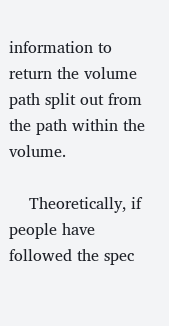information to
return the volume path split out from the path within the volume.

    Theoretically, if people have followed the spec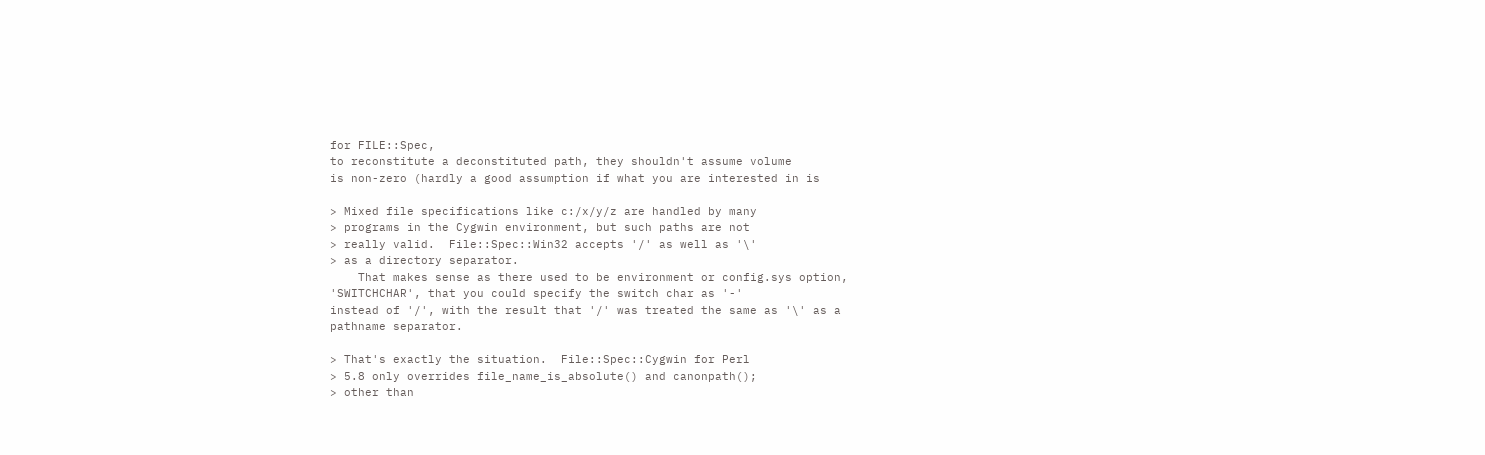for FILE::Spec,
to reconstitute a deconstituted path, they shouldn't assume volume
is non-zero (hardly a good assumption if what you are interested in is

> Mixed file specifications like c:/x/y/z are handled by many
> programs in the Cygwin environment, but such paths are not
> really valid.  File::Spec::Win32 accepts '/' as well as '\'
> as a directory separator.
    That makes sense as there used to be environment or config.sys option,
'SWITCHCHAR', that you could specify the switch char as '-'
instead of '/', with the result that '/' was treated the same as '\' as a
pathname separator.

> That's exactly the situation.  File::Spec::Cygwin for Perl
> 5.8 only overrides file_name_is_absolute() and canonpath();
> other than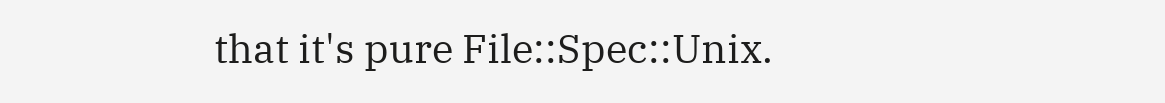that it's pure File::Spec::Unix.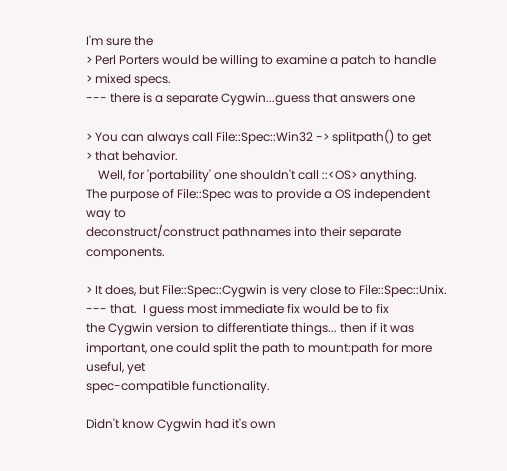I'm sure the
> Perl Porters would be willing to examine a patch to handle
> mixed specs.
--- there is a separate Cygwin...guess that answers one

> You can always call File::Spec::Win32 -> splitpath() to get
> that behavior.
    Well, for 'portability' one shouldn't call ::<OS> anything.
The purpose of File::Spec was to provide a OS independent way to
deconstruct/construct pathnames into their separate components.

> It does, but File::Spec::Cygwin is very close to File::Spec::Unix.
--- that.  I guess most immediate fix would be to fix
the Cygwin version to differentiate things... then if it was
important, one could split the path to mount:path for more useful, yet
spec-compatible functionality.

Didn't know Cygwin had it's own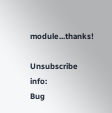module...thanks!

Unsubscribe info:
Bug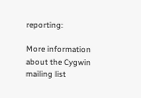reporting:

More information about the Cygwin mailing list